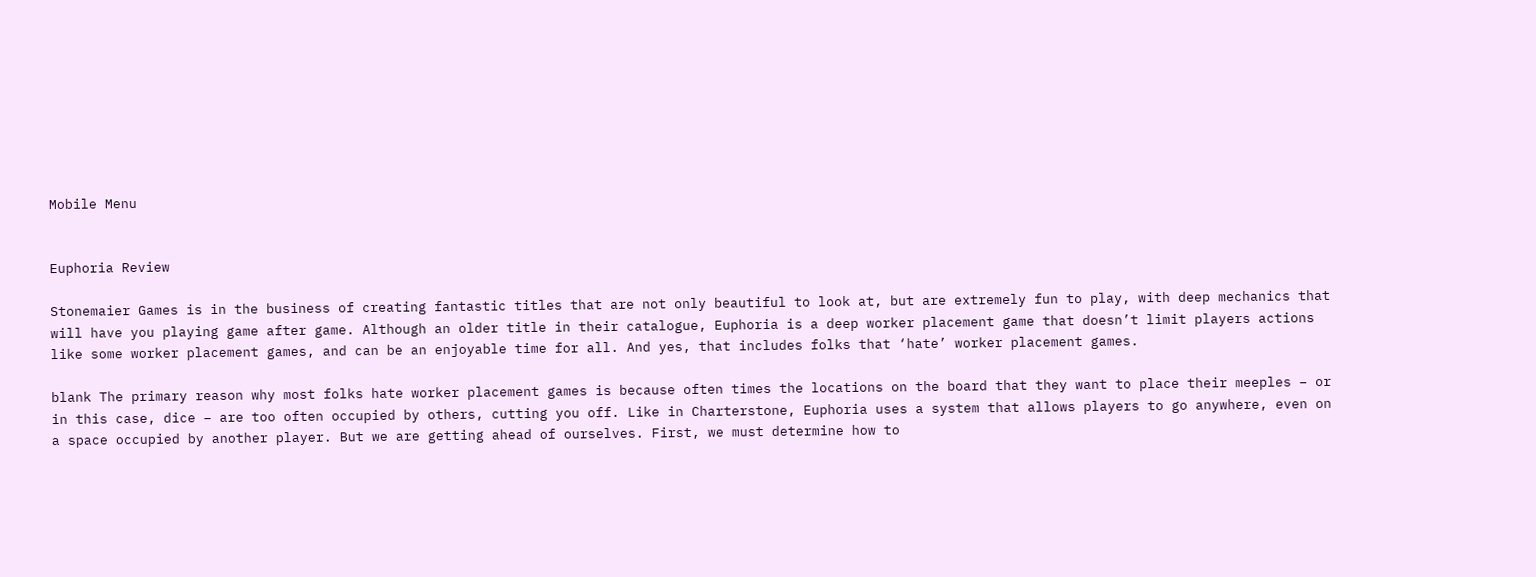Mobile Menu


Euphoria Review

Stonemaier Games is in the business of creating fantastic titles that are not only beautiful to look at, but are extremely fun to play, with deep mechanics that will have you playing game after game. Although an older title in their catalogue, Euphoria is a deep worker placement game that doesn’t limit players actions like some worker placement games, and can be an enjoyable time for all. And yes, that includes folks that ‘hate’ worker placement games.

blank The primary reason why most folks hate worker placement games is because often times the locations on the board that they want to place their meeples – or in this case, dice – are too often occupied by others, cutting you off. Like in Charterstone, Euphoria uses a system that allows players to go anywhere, even on a space occupied by another player. But we are getting ahead of ourselves. First, we must determine how to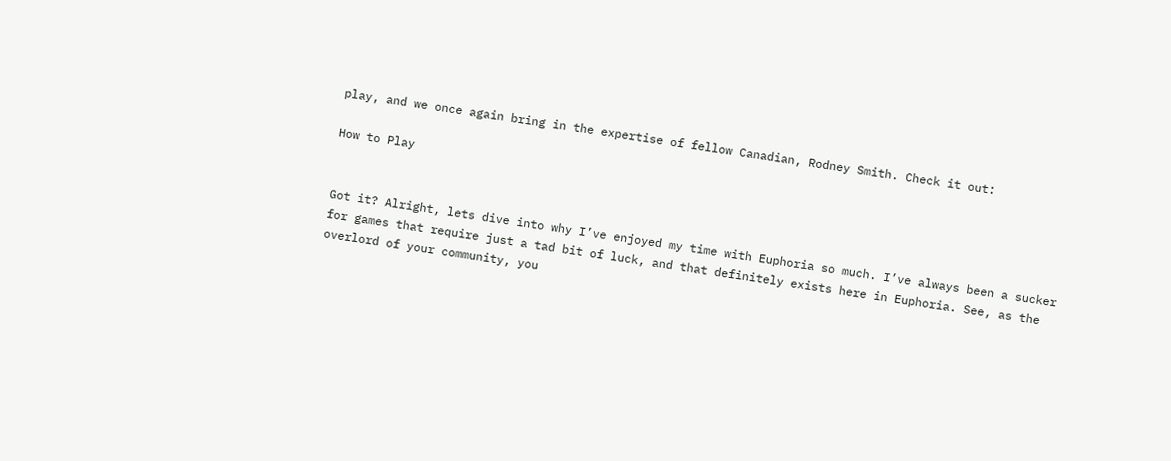play, and we once again bring in the expertise of fellow Canadian, Rodney Smith. Check it out:

How to Play


Got it? Alright, lets dive into why I’ve enjoyed my time with Euphoria so much. I’ve always been a sucker for games that require just a tad bit of luck, and that definitely exists here in Euphoria. See, as the overlord of your community, you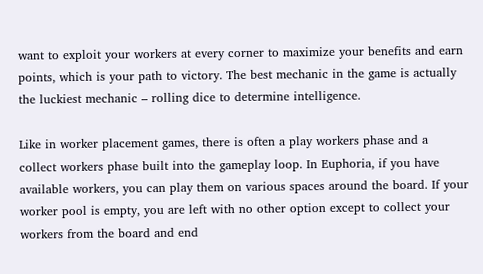want to exploit your workers at every corner to maximize your benefits and earn points, which is your path to victory. The best mechanic in the game is actually the luckiest mechanic – rolling dice to determine intelligence.

Like in worker placement games, there is often a play workers phase and a collect workers phase built into the gameplay loop. In Euphoria, if you have available workers, you can play them on various spaces around the board. If your worker pool is empty, you are left with no other option except to collect your workers from the board and end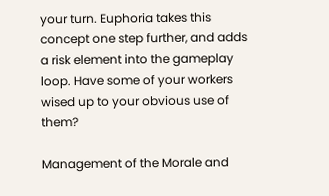your turn. Euphoria takes this concept one step further, and adds a risk element into the gameplay loop. Have some of your workers wised up to your obvious use of them?

Management of the Morale and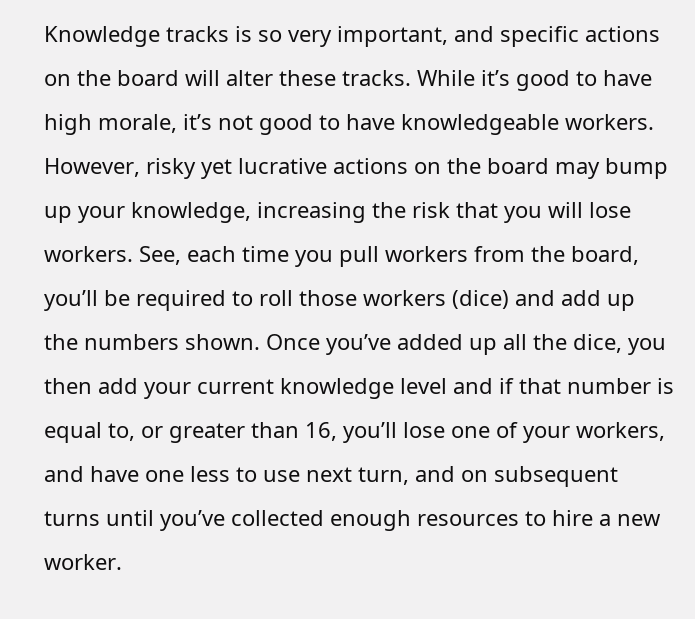Knowledge tracks is so very important, and specific actions on the board will alter these tracks. While it’s good to have high morale, it’s not good to have knowledgeable workers. However, risky yet lucrative actions on the board may bump up your knowledge, increasing the risk that you will lose workers. See, each time you pull workers from the board, you’ll be required to roll those workers (dice) and add up the numbers shown. Once you’ve added up all the dice, you then add your current knowledge level and if that number is equal to, or greater than 16, you’ll lose one of your workers, and have one less to use next turn, and on subsequent turns until you’ve collected enough resources to hire a new worker.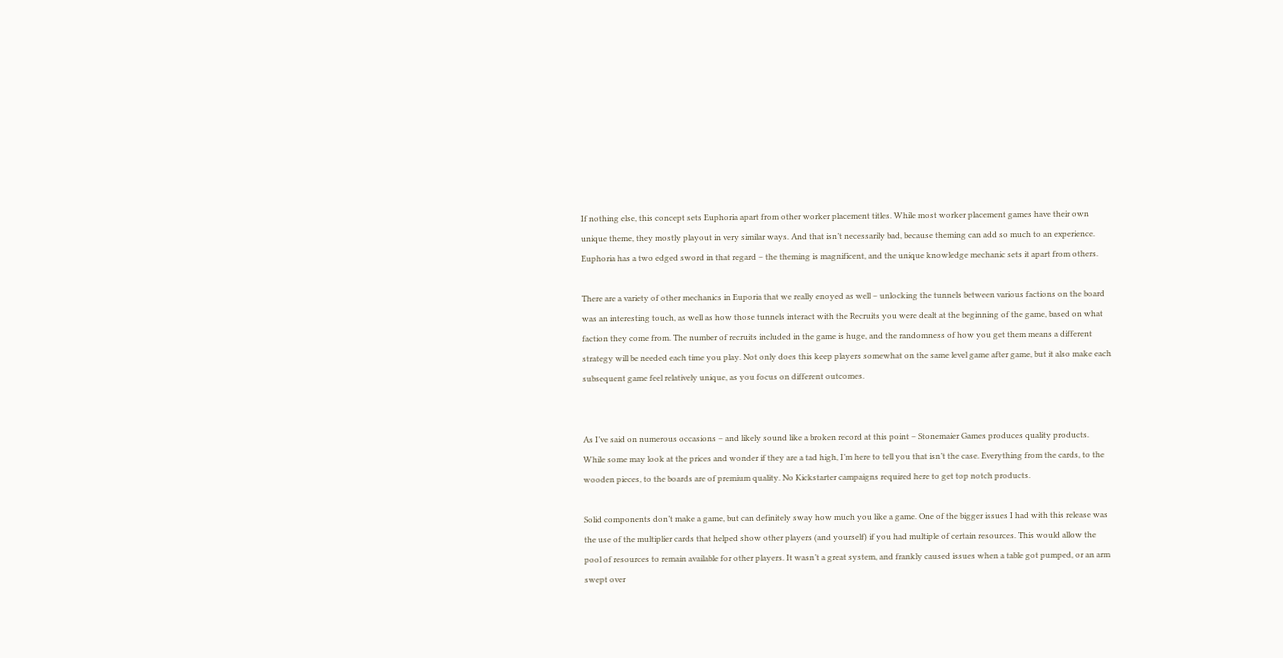If nothing else, this concept sets Euphoria apart from other worker placement titles. While most worker placement games have their own unique theme, they mostly playout in very similar ways. And that isn’t necessarily bad, because theming can add so much to an experience. Euphoria has a two edged sword in that regard – the theming is magnificent, and the unique knowledge mechanic sets it apart from others.

There are a variety of other mechanics in Euporia that we really enoyed as well – unlocking the tunnels between various factions on the board was an interesting touch, as well as how those tunnels interact with the Recruits you were dealt at the beginning of the game, based on what faction they come from. The number of recruits included in the game is huge, and the randomness of how you get them means a different strategy will be needed each time you play. Not only does this keep players somewhat on the same level game after game, but it also make each subsequent game feel relatively unique, as you focus on different outcomes.


As I’ve said on numerous occasions – and likely sound like a broken record at this point – Stonemaier Games produces quality products. While some may look at the prices and wonder if they are a tad high, I’m here to tell you that isn’t the case. Everything from the cards, to the wooden pieces, to the boards are of premium quality. No Kickstarter campaigns required here to get top notch products.

Solid components don’t make a game, but can definitely sway how much you like a game. One of the bigger issues I had with this release was the use of the multiplier cards that helped show other players (and yourself) if you had multiple of certain resources. This would allow the pool of resources to remain available for other players. It wasn’t a great system, and frankly caused issues when a table got pumped, or an arm swept over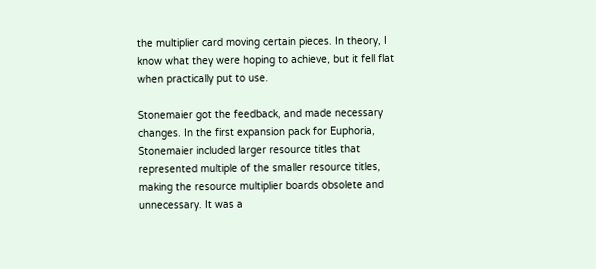the multiplier card moving certain pieces. In theory, I know what they were hoping to achieve, but it fell flat when practically put to use.

Stonemaier got the feedback, and made necessary changes. In the first expansion pack for Euphoria, Stonemaier included larger resource titles that represented multiple of the smaller resource titles, making the resource multiplier boards obsolete and unnecessary. It was a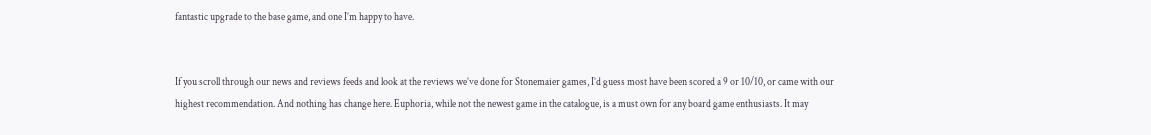fantastic upgrade to the base game, and one I’m happy to have.


If you scroll through our news and reviews feeds and look at the reviews we’ve done for Stonemaier games, I’d guess most have been scored a 9 or 10/10, or came with our highest recommendation. And nothing has change here. Euphoria, while not the newest game in the catalogue, is a must own for any board game enthusiasts. It may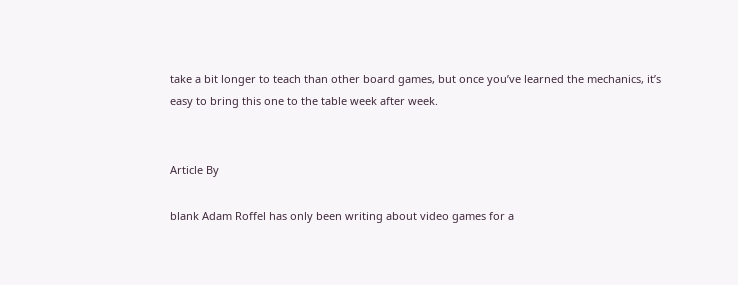take a bit longer to teach than other board games, but once you’ve learned the mechanics, it’s easy to bring this one to the table week after week.


Article By

blank Adam Roffel has only been writing about video games for a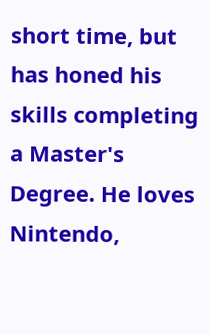short time, but has honed his skills completing a Master's Degree. He loves Nintendo,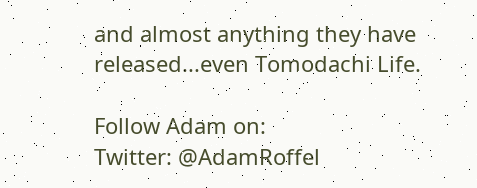and almost anything they have released...even Tomodachi Life.

Follow Adam on:
Twitter: @AdamRoffel